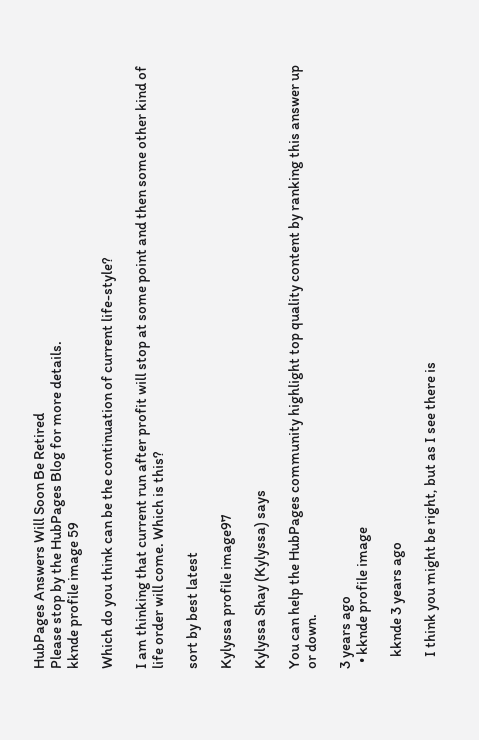HubPages Answers Will Soon Be Retired
Please stop by the HubPages Blog for more details.
kknde profile image 59

Which do you think can be the continuation of current life-style?

I am thinking that current run after profit will stop at some point and then some other kind of life order will come. Which is this?

sort by best latest

Kylyssa profile image97

Kylyssa Shay (Kylyssa) says

You can help the HubPages community highlight top quality content by ranking this answer up or down.

3 years ago
  • kknde profile image

    kknde 3 years ago

    I think you might be right, but as I see there is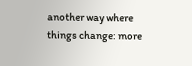another way where things change: more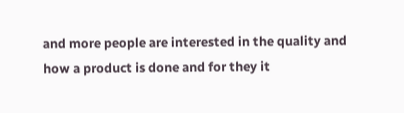and more people are interested in the quality and how a product is done and for they it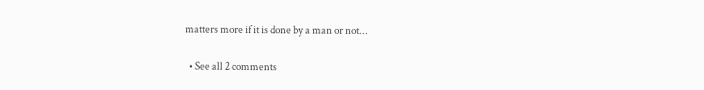matters more if it is done by a man or not...

  • See all 2 comments